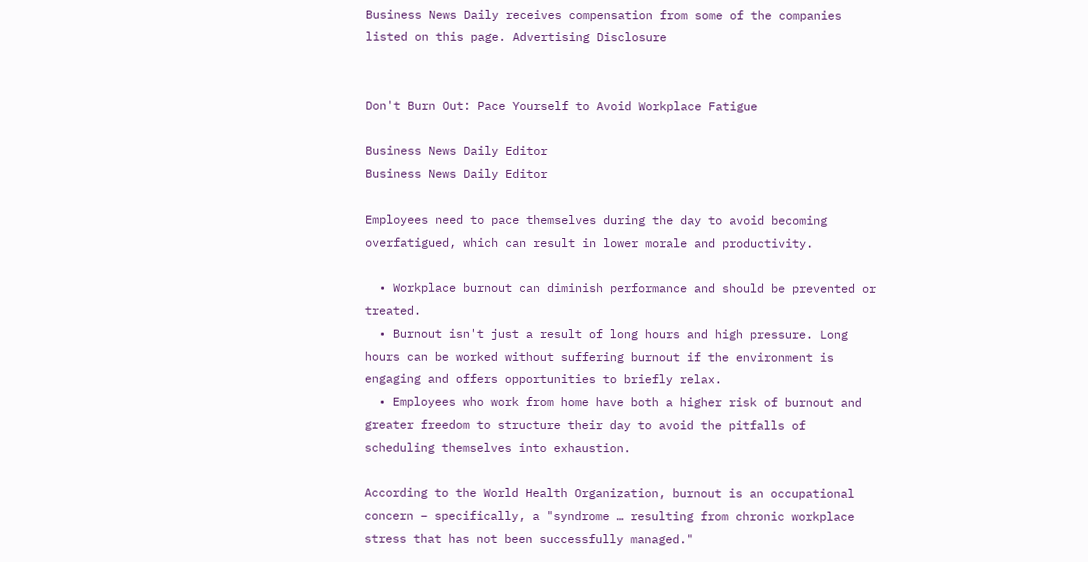Business News Daily receives compensation from some of the companies listed on this page. Advertising Disclosure


Don't Burn Out: Pace Yourself to Avoid Workplace Fatigue

Business News Daily Editor
Business News Daily Editor

Employees need to pace themselves during the day to avoid becoming overfatigued, which can result in lower morale and productivity.

  • Workplace burnout can diminish performance and should be prevented or treated.
  • Burnout isn't just a result of long hours and high pressure. Long hours can be worked without suffering burnout if the environment is engaging and offers opportunities to briefly relax.
  • Employees who work from home have both a higher risk of burnout and greater freedom to structure their day to avoid the pitfalls of scheduling themselves into exhaustion.

According to the World Health Organization, burnout is an occupational concern – specifically, a "syndrome … resulting from chronic workplace stress that has not been successfully managed."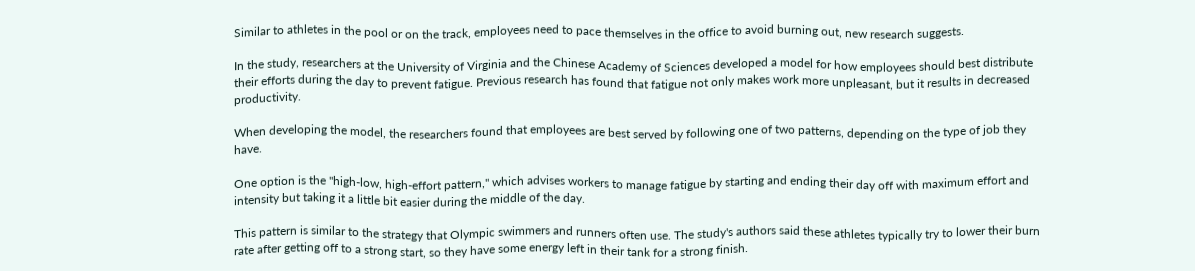Similar to athletes in the pool or on the track, employees need to pace themselves in the office to avoid burning out, new research suggests.

In the study, researchers at the University of Virginia and the Chinese Academy of Sciences developed a model for how employees should best distribute their efforts during the day to prevent fatigue. Previous research has found that fatigue not only makes work more unpleasant, but it results in decreased productivity.

When developing the model, the researchers found that employees are best served by following one of two patterns, depending on the type of job they have.

One option is the "high-low, high-effort pattern," which advises workers to manage fatigue by starting and ending their day off with maximum effort and intensity but taking it a little bit easier during the middle of the day.

This pattern is similar to the strategy that Olympic swimmers and runners often use. The study's authors said these athletes typically try to lower their burn rate after getting off to a strong start, so they have some energy left in their tank for a strong finish.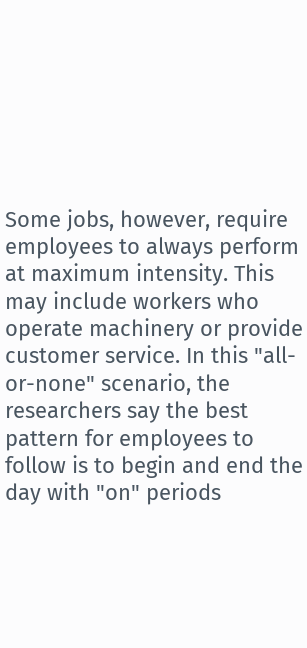Some jobs, however, require employees to always perform at maximum intensity. This may include workers who operate machinery or provide customer service. In this "all-or-none" scenario, the researchers say the best pattern for employees to follow is to begin and end the day with "on" periods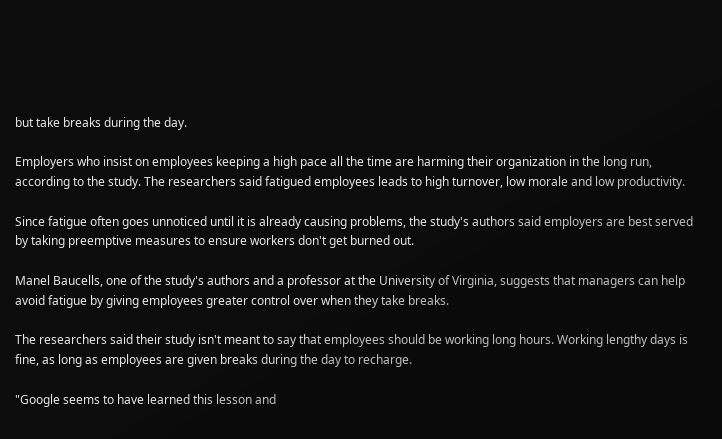but take breaks during the day.

Employers who insist on employees keeping a high pace all the time are harming their organization in the long run, according to the study. The researchers said fatigued employees leads to high turnover, low morale and low productivity.

Since fatigue often goes unnoticed until it is already causing problems, the study's authors said employers are best served by taking preemptive measures to ensure workers don't get burned out.

Manel Baucells, one of the study's authors and a professor at the University of Virginia, suggests that managers can help avoid fatigue by giving employees greater control over when they take breaks.

The researchers said their study isn't meant to say that employees should be working long hours. Working lengthy days is fine, as long as employees are given breaks during the day to recharge.

"Google seems to have learned this lesson and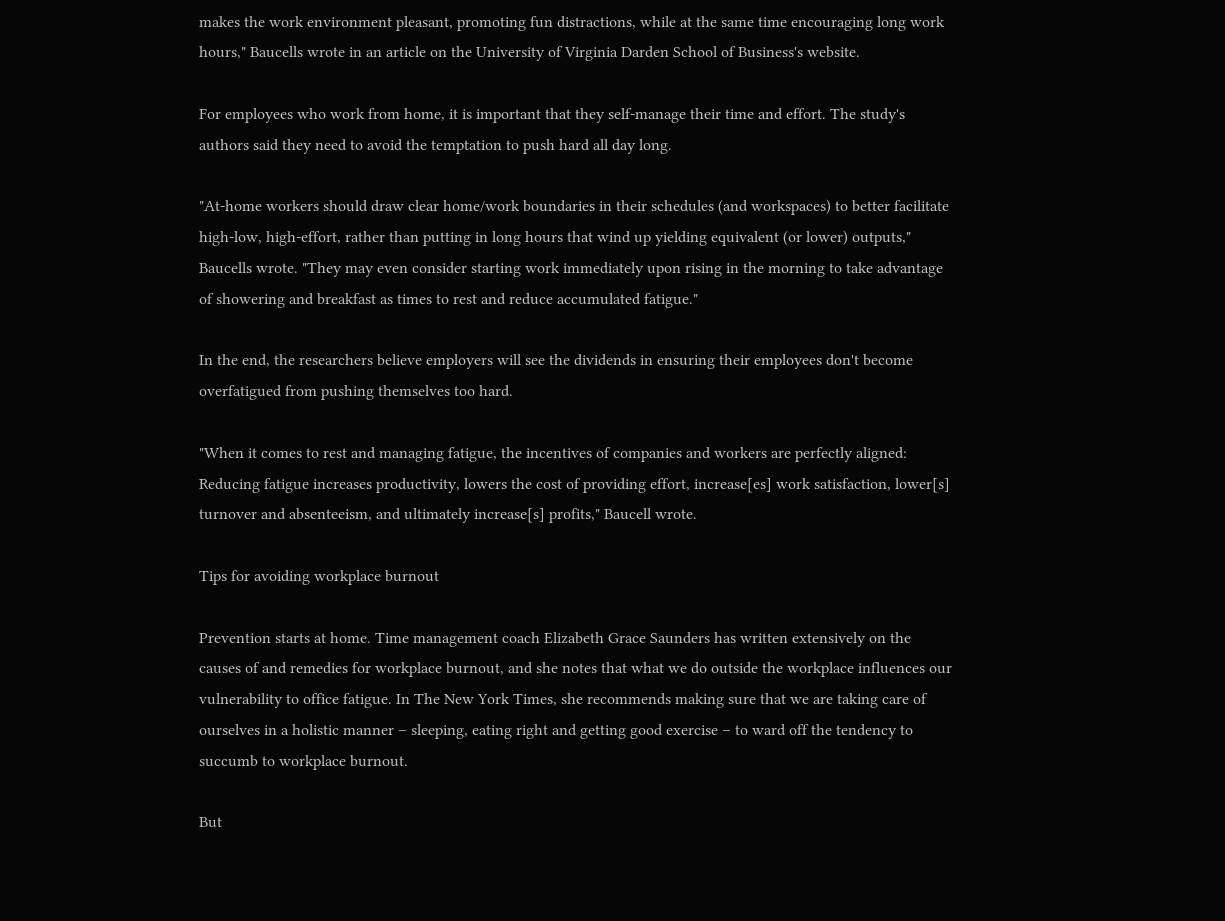makes the work environment pleasant, promoting fun distractions, while at the same time encouraging long work hours," Baucells wrote in an article on the University of Virginia Darden School of Business's website.

For employees who work from home, it is important that they self-manage their time and effort. The study's authors said they need to avoid the temptation to push hard all day long.

"At-home workers should draw clear home/work boundaries in their schedules (and workspaces) to better facilitate high-low, high-effort, rather than putting in long hours that wind up yielding equivalent (or lower) outputs," Baucells wrote. "They may even consider starting work immediately upon rising in the morning to take advantage of showering and breakfast as times to rest and reduce accumulated fatigue."

In the end, the researchers believe employers will see the dividends in ensuring their employees don't become overfatigued from pushing themselves too hard.

"When it comes to rest and managing fatigue, the incentives of companies and workers are perfectly aligned: Reducing fatigue increases productivity, lowers the cost of providing effort, increase[es] work satisfaction, lower[s] turnover and absenteeism, and ultimately increase[s] profits," Baucell wrote.

Tips for avoiding workplace burnout

Prevention starts at home. Time management coach Elizabeth Grace Saunders has written extensively on the causes of and remedies for workplace burnout, and she notes that what we do outside the workplace influences our vulnerability to office fatigue. In The New York Times, she recommends making sure that we are taking care of ourselves in a holistic manner – sleeping, eating right and getting good exercise – to ward off the tendency to succumb to workplace burnout.

But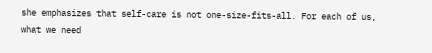she emphasizes that self-care is not one-size-fits-all. For each of us, what we need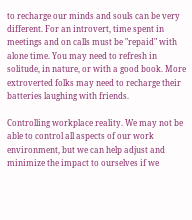to recharge our minds and souls can be very different. For an introvert, time spent in meetings and on calls must be "repaid" with alone time. You may need to refresh in solitude, in nature, or with a good book. More extroverted folks may need to recharge their batteries laughing with friends.

Controlling workplace reality. We may not be able to control all aspects of our work environment, but we can help adjust and minimize the impact to ourselves if we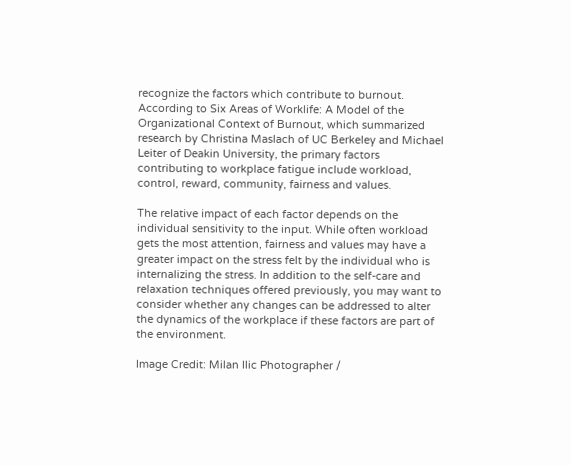recognize the factors which contribute to burnout. According to Six Areas of Worklife: A Model of the Organizational Context of Burnout, which summarized research by Christina Maslach of UC Berkeley and Michael Leiter of Deakin University, the primary factors contributing to workplace fatigue include workload, control, reward, community, fairness and values.

The relative impact of each factor depends on the individual sensitivity to the input. While often workload gets the most attention, fairness and values may have a greater impact on the stress felt by the individual who is internalizing the stress. In addition to the self-care and relaxation techniques offered previously, you may want to consider whether any changes can be addressed to alter the dynamics of the workplace if these factors are part of the environment.

Image Credit: Milan Ilic Photographer /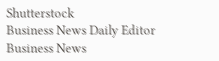Shutterstock
Business News Daily Editor
Business News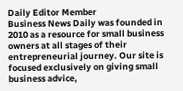Daily Editor Member
Business News Daily was founded in 2010 as a resource for small business owners at all stages of their entrepreneurial journey. Our site is focused exclusively on giving small business advice,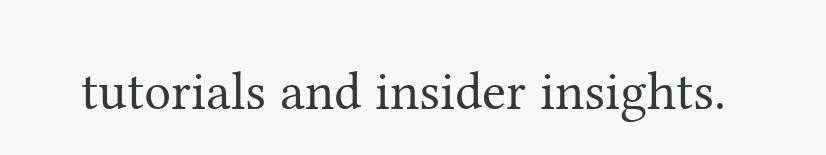tutorials and insider insights.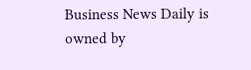Business News Daily is owned by